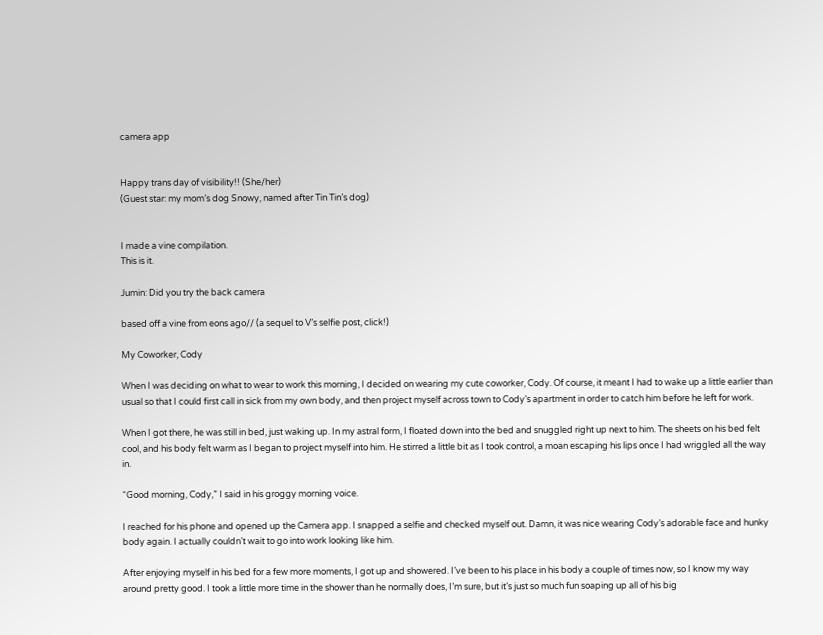camera app


Happy trans day of visibility!! (She/her)
(Guest star: my mom’s dog Snowy, named after Tin Tin’s dog)


I made a vine compilation.
This is it.

Jumin: Did you try the back camera

based off a vine from eons ago// (a sequel to V’s selfie post, click!)

My Coworker, Cody

When I was deciding on what to wear to work this morning, I decided on wearing my cute coworker, Cody. Of course, it meant I had to wake up a little earlier than usual so that I could first call in sick from my own body, and then project myself across town to Cody’s apartment in order to catch him before he left for work.

When I got there, he was still in bed, just waking up. In my astral form, I floated down into the bed and snuggled right up next to him. The sheets on his bed felt cool, and his body felt warm as I began to project myself into him. He stirred a little bit as I took control, a moan escaping his lips once I had wriggled all the way in.

“Good morning, Cody,” I said in his groggy morning voice.

I reached for his phone and opened up the Camera app. I snapped a selfie and checked myself out. Damn, it was nice wearing Cody’s adorable face and hunky body again. I actually couldn’t wait to go into work looking like him.

After enjoying myself in his bed for a few more moments, I got up and showered. I’ve been to his place in his body a couple of times now, so I know my way around pretty good. I took a little more time in the shower than he normally does, I’m sure, but it’s just so much fun soaping up all of his big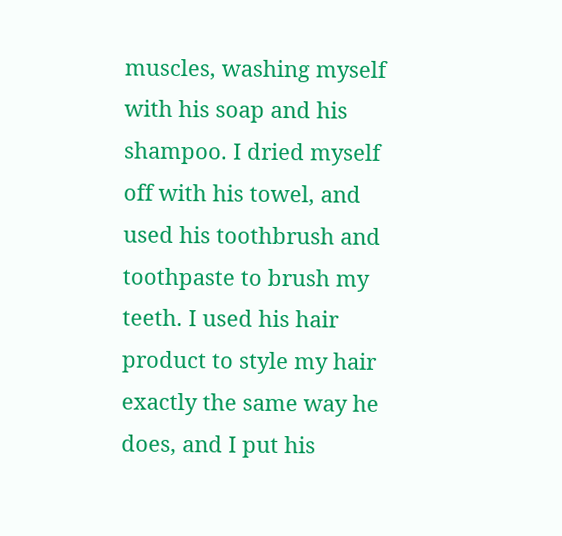muscles, washing myself with his soap and his shampoo. I dried myself off with his towel, and used his toothbrush and toothpaste to brush my teeth. I used his hair product to style my hair exactly the same way he does, and I put his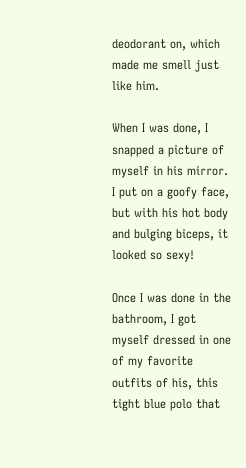deodorant on, which made me smell just like him.

When I was done, I snapped a picture of myself in his mirror. I put on a goofy face, but with his hot body and bulging biceps, it looked so sexy!

Once I was done in the bathroom, I got myself dressed in one of my favorite outfits of his, this tight blue polo that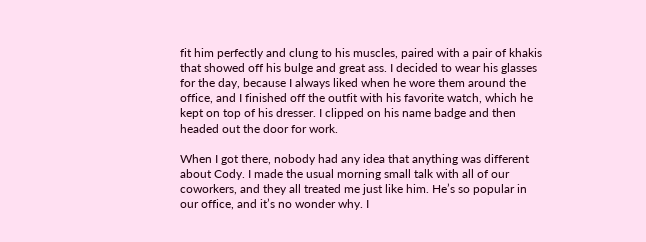fit him perfectly and clung to his muscles, paired with a pair of khakis that showed off his bulge and great ass. I decided to wear his glasses for the day, because I always liked when he wore them around the office, and I finished off the outfit with his favorite watch, which he kept on top of his dresser. I clipped on his name badge and then headed out the door for work.

When I got there, nobody had any idea that anything was different about Cody. I made the usual morning small talk with all of our coworkers, and they all treated me just like him. He’s so popular in our office, and it’s no wonder why. I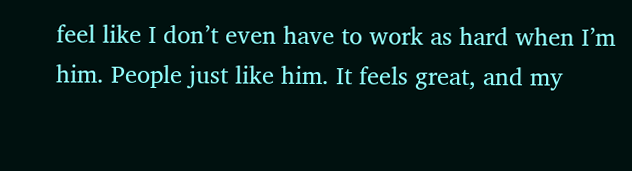feel like I don’t even have to work as hard when I’m him. People just like him. It feels great, and my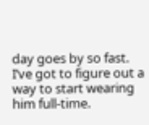day goes by so fast. I’ve got to figure out a way to start wearing him full-time.